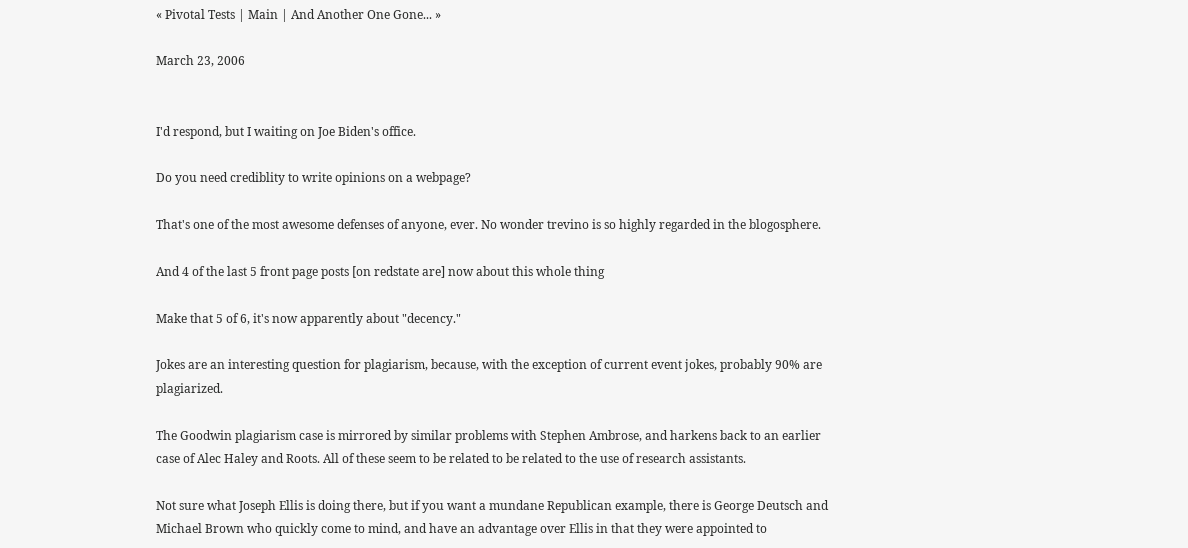« Pivotal Tests | Main | And Another One Gone... »

March 23, 2006


I'd respond, but I waiting on Joe Biden's office.

Do you need crediblity to write opinions on a webpage?

That's one of the most awesome defenses of anyone, ever. No wonder trevino is so highly regarded in the blogosphere.

And 4 of the last 5 front page posts [on redstate are] now about this whole thing

Make that 5 of 6, it's now apparently about "decency."

Jokes are an interesting question for plagiarism, because, with the exception of current event jokes, probably 90% are plagiarized.

The Goodwin plagiarism case is mirrored by similar problems with Stephen Ambrose, and harkens back to an earlier case of Alec Haley and Roots. All of these seem to be related to be related to the use of research assistants.

Not sure what Joseph Ellis is doing there, but if you want a mundane Republican example, there is George Deutsch and Michael Brown who quickly come to mind, and have an advantage over Ellis in that they were appointed to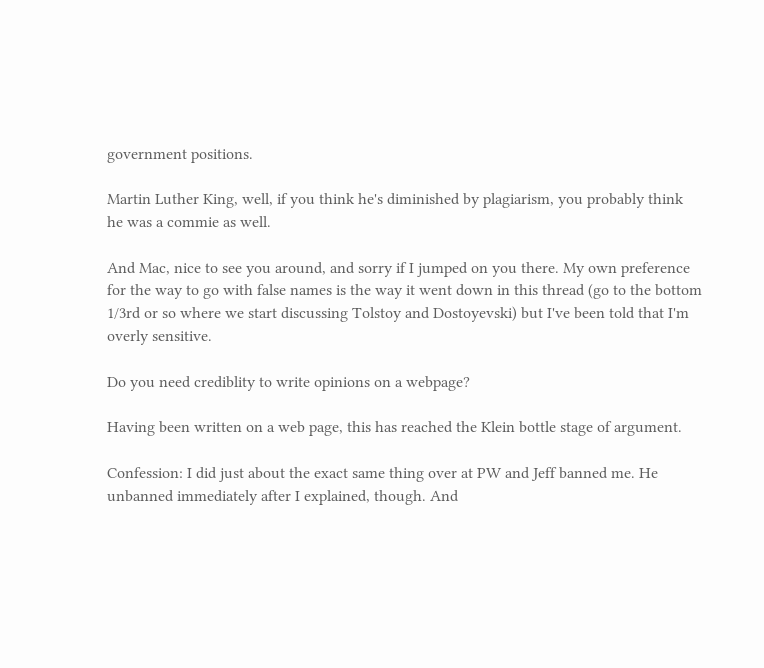government positions.

Martin Luther King, well, if you think he's diminished by plagiarism, you probably think he was a commie as well.

And Mac, nice to see you around, and sorry if I jumped on you there. My own preference for the way to go with false names is the way it went down in this thread (go to the bottom 1/3rd or so where we start discussing Tolstoy and Dostoyevski) but I've been told that I'm overly sensitive.

Do you need crediblity to write opinions on a webpage?

Having been written on a web page, this has reached the Klein bottle stage of argument.

Confession: I did just about the exact same thing over at PW and Jeff banned me. He unbanned immediately after I explained, though. And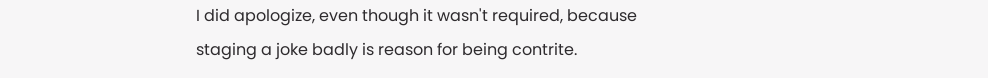I did apologize, even though it wasn't required, because staging a joke badly is reason for being contrite.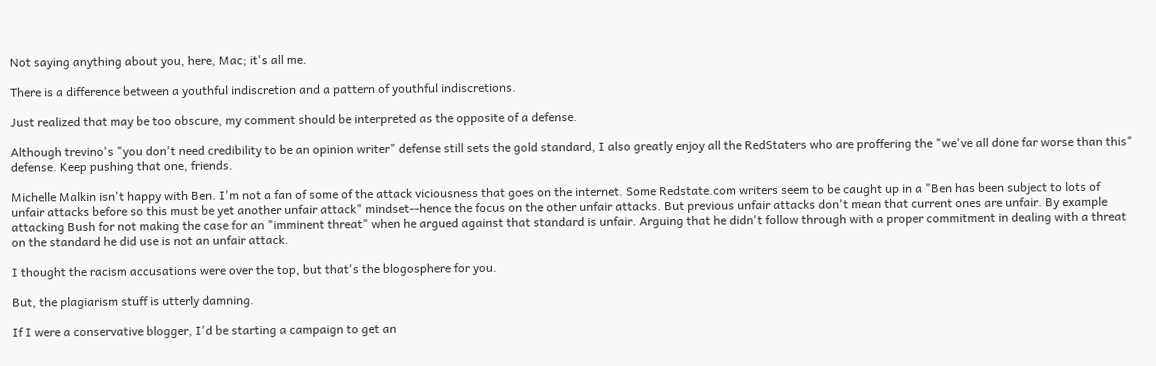Not saying anything about you, here, Mac; it's all me.

There is a difference between a youthful indiscretion and a pattern of youthful indiscretions.

Just realized that may be too obscure, my comment should be interpreted as the opposite of a defense.

Although trevino's "you don't need credibility to be an opinion writer" defense still sets the gold standard, I also greatly enjoy all the RedStaters who are proffering the "we've all done far worse than this" defense. Keep pushing that one, friends.

Michelle Malkin isn't happy with Ben. I'm not a fan of some of the attack viciousness that goes on the internet. Some Redstate.com writers seem to be caught up in a "Ben has been subject to lots of unfair attacks before so this must be yet another unfair attack" mindset--hence the focus on the other unfair attacks. But previous unfair attacks don't mean that current ones are unfair. By example attacking Bush for not making the case for an "imminent threat" when he argued against that standard is unfair. Arguing that he didn't follow through with a proper commitment in dealing with a threat on the standard he did use is not an unfair attack.

I thought the racism accusations were over the top, but that's the blogosphere for you.

But, the plagiarism stuff is utterly damning.

If I were a conservative blogger, I'd be starting a campaign to get an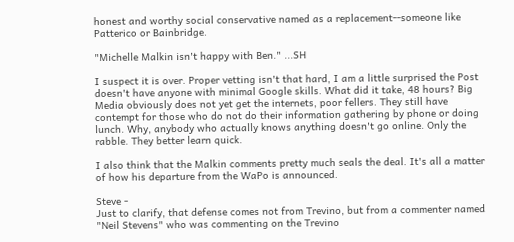honest and worthy social conservative named as a replacement--someone like Patterico or Bainbridge.

"Michelle Malkin isn't happy with Ben." ...SH

I suspect it is over. Proper vetting isn't that hard, I am a little surprised the Post doesn't have anyone with minimal Google skills. What did it take, 48 hours? Big Media obviously does not yet get the internets, poor fellers. They still have contempt for those who do not do their information gathering by phone or doing lunch. Why, anybody who actually knows anything doesn't go online. Only the rabble. They better learn quick.

I also think that the Malkin comments pretty much seals the deal. It's all a matter of how his departure from the WaPo is announced.

Steve -
Just to clarify, that defense comes not from Trevino, but from a commenter named "Neil Stevens" who was commenting on the Trevino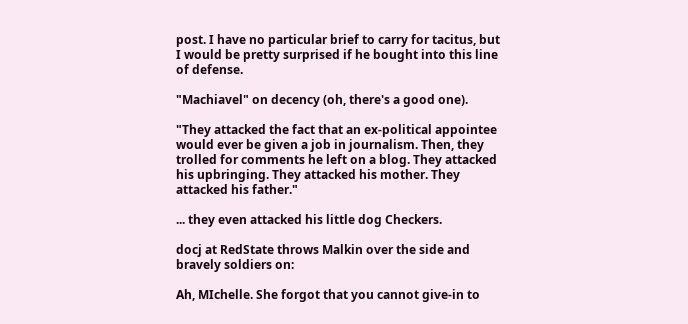post. I have no particular brief to carry for tacitus, but I would be pretty surprised if he bought into this line of defense.

"Machiavel" on decency (oh, there's a good one).

"They attacked the fact that an ex-political appointee would ever be given a job in journalism. Then, they trolled for comments he left on a blog. They attacked his upbringing. They attacked his mother. They attacked his father."

... they even attacked his little dog Checkers.

docj at RedState throws Malkin over the side and bravely soldiers on:

Ah, MIchelle. She forgot that you cannot give-in to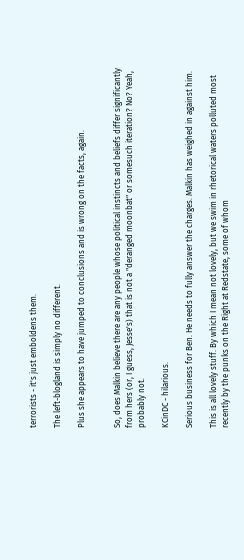terrorists - it's just emboldens them.

The left-blogland is simply no different.

Plus she appears to have jumped to conclusions and is wrong on the facts, again.


So, does Malkin believe there are any people whose political instincts and beliefs differ significantly from hers (or, I guess, Jesse's) that is not a "deranged moonbat" or somesuch iteration? No? Yeah, probably not.

KCinDC - hilarious.

Serious business for Ben. He needs to fully answer the charges. Malkin has weighed in against him.

This is all lovely stuff. By which I mean not lovely, but we swim in rhetorical waters polluted most recently by the punks on the Right at Redstate, some of whom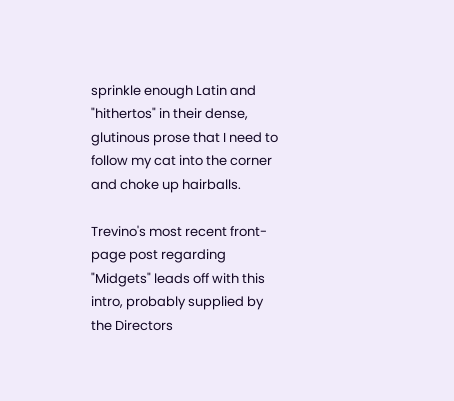sprinkle enough Latin and "hithertos" in their dense, glutinous prose that I need to follow my cat into the corner and choke up hairballs.

Trevino's most recent front-page post regarding "Midgets" leads off with this intro, probably supplied by the Directors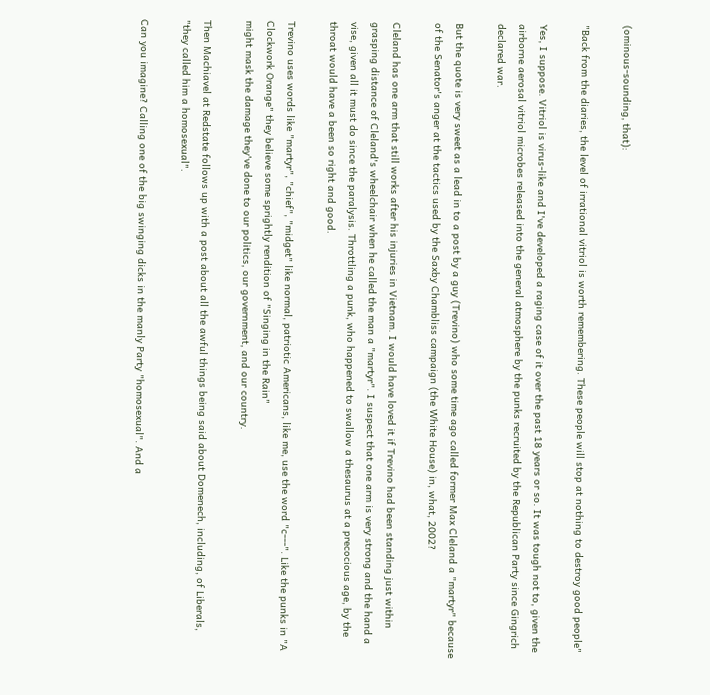(ominous-sounding, that):

"Back from the diaries, the level of irrational vitriol is worth remembering. These people will stop at nothing to destroy good people"

Yes, I suppose. Vitriol is virus-like and I've developed a raging case of it over the past 18 years or so. It was tough not to, given the airborne aerosal vitriol microbes released into the general atmosphere by the punks recruited by the Republican Party since Gingrich declared war.

But the quote is very sweet as a lead in to a post by a guy (Trevino) who some time ago called former Max Cleland a "martyr" because of the Senator's anger at the tactics used by the Saxby Chambliss campaign (the White House) in, what, 2002?

Cleland has one arm that still works after his injuries in Vietnam. I would have loved it if Trevino had been standing just within grasping distance of Cleland's wheelchair when he called the man a "martyr". I suspect that one arm is very strong and the hand a vise, given all it must do since the paralysis. Throttling a punk, who happened to swallow a thesaurus at a precocious age, by the throat would have a been so right and good.

Trevino uses words like "martyr", "chief", "midget" like normal, patriotic Americans, like me, use the word "c---". Like the punks in "A Clockwork Orange" they believe some sprightly rendition of "Singing in the Rain"
might mask the damage they've done to our politics, our government, and our country.

Then Machiavel at Redstate follows up with a post about all the awful things being said about Domenech, including, of Liberals, "they called him a homosexual".

Can you imagine? Calling one of the big swinging dicks in the manly Party "homosexual". And a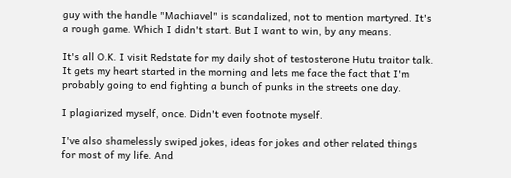guy with the handle "Machiavel" is scandalized, not to mention martyred. It's a rough game. Which I didn't start. But I want to win, by any means.

It's all O.K. I visit Redstate for my daily shot of testosterone Hutu traitor talk. It gets my heart started in the morning and lets me face the fact that I'm probably going to end fighting a bunch of punks in the streets one day.

I plagiarized myself, once. Didn't even footnote myself.

I've also shamelessly swiped jokes, ideas for jokes and other related things for most of my life. And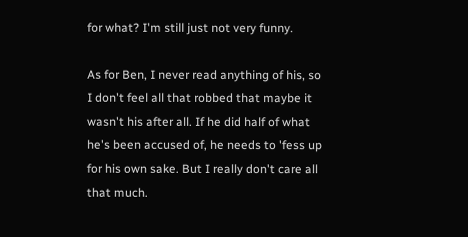for what? I'm still just not very funny.

As for Ben, I never read anything of his, so I don't feel all that robbed that maybe it wasn't his after all. If he did half of what he's been accused of, he needs to 'fess up for his own sake. But I really don't care all that much.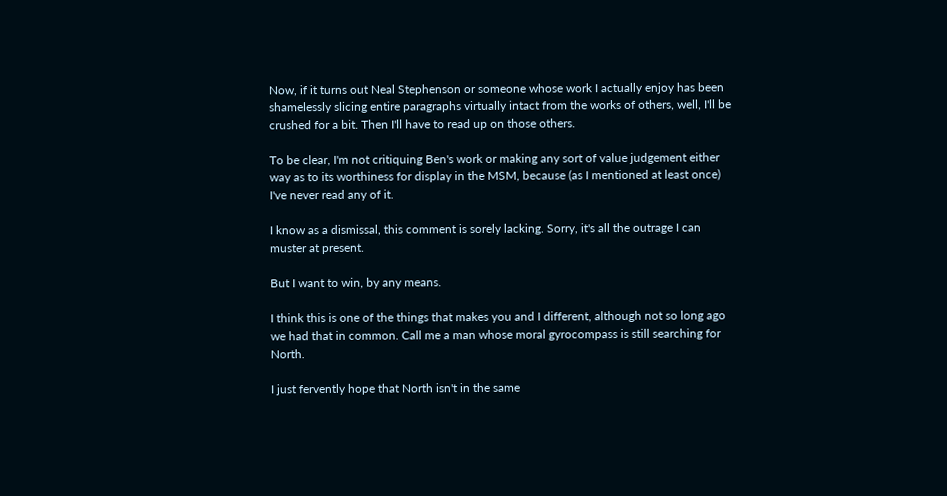Now, if it turns out Neal Stephenson or someone whose work I actually enjoy has been shamelessly slicing entire paragraphs virtually intact from the works of others, well, I'll be crushed for a bit. Then I'll have to read up on those others.

To be clear, I'm not critiquing Ben's work or making any sort of value judgement either way as to its worthiness for display in the MSM, because (as I mentioned at least once) I've never read any of it.

I know as a dismissal, this comment is sorely lacking. Sorry, it's all the outrage I can muster at present.

But I want to win, by any means.

I think this is one of the things that makes you and I different, although not so long ago we had that in common. Call me a man whose moral gyrocompass is still searching for North.

I just fervently hope that North isn't in the same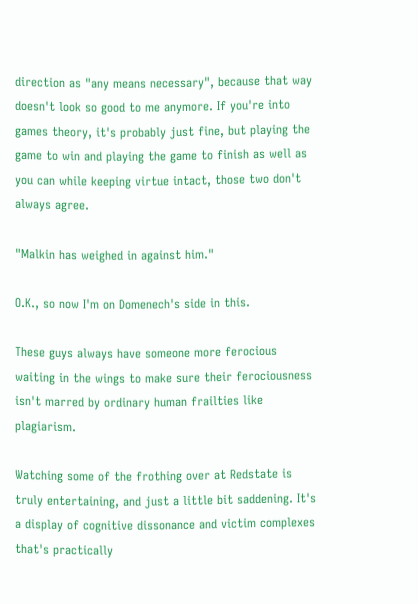direction as "any means necessary", because that way doesn't look so good to me anymore. If you're into games theory, it's probably just fine, but playing the game to win and playing the game to finish as well as you can while keeping virtue intact, those two don't always agree.

"Malkin has weighed in against him."

O.K., so now I'm on Domenech's side in this.

These guys always have someone more ferocious waiting in the wings to make sure their ferociousness isn't marred by ordinary human frailties like plagiarism.

Watching some of the frothing over at Redstate is truly entertaining, and just a little bit saddening. It's a display of cognitive dissonance and victim complexes that's practically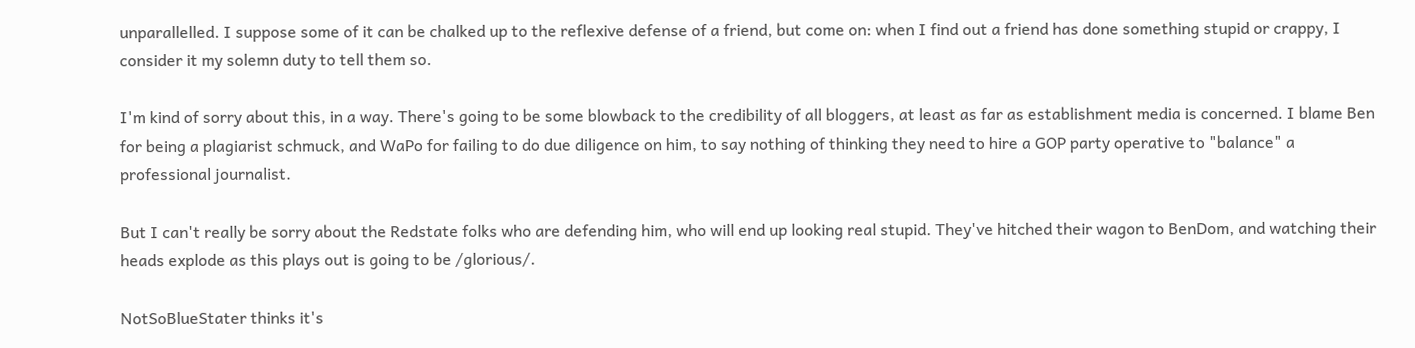unparallelled. I suppose some of it can be chalked up to the reflexive defense of a friend, but come on: when I find out a friend has done something stupid or crappy, I consider it my solemn duty to tell them so.

I'm kind of sorry about this, in a way. There's going to be some blowback to the credibility of all bloggers, at least as far as establishment media is concerned. I blame Ben for being a plagiarist schmuck, and WaPo for failing to do due diligence on him, to say nothing of thinking they need to hire a GOP party operative to "balance" a professional journalist.

But I can't really be sorry about the Redstate folks who are defending him, who will end up looking real stupid. They've hitched their wagon to BenDom, and watching their heads explode as this plays out is going to be /glorious/.

NotSoBlueStater thinks it's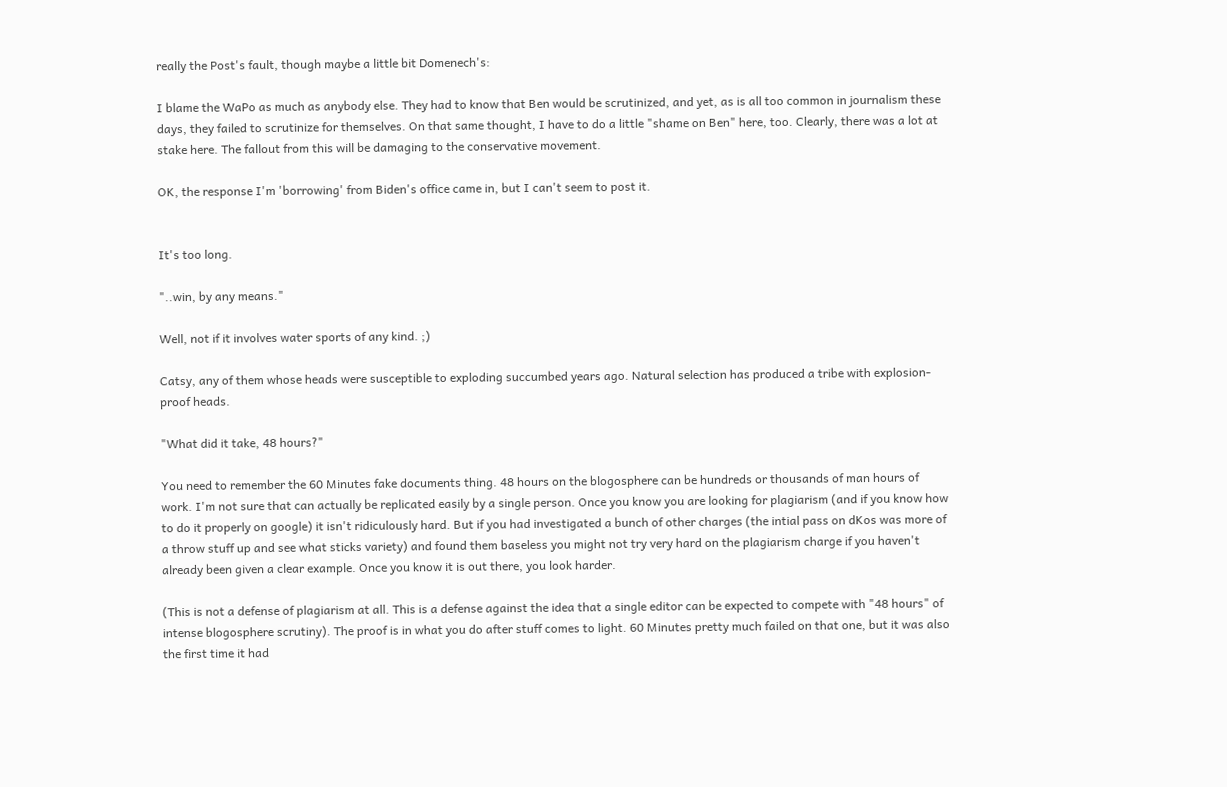really the Post's fault, though maybe a little bit Domenech's:

I blame the WaPo as much as anybody else. They had to know that Ben would be scrutinized, and yet, as is all too common in journalism these days, they failed to scrutinize for themselves. On that same thought, I have to do a little "shame on Ben" here, too. Clearly, there was a lot at stake here. The fallout from this will be damaging to the conservative movement.

OK, the response I'm 'borrowing' from Biden's office came in, but I can't seem to post it.


It's too long.

"..win, by any means."

Well, not if it involves water sports of any kind. ;)

Catsy, any of them whose heads were susceptible to exploding succumbed years ago. Natural selection has produced a tribe with explosion-proof heads.

"What did it take, 48 hours?"

You need to remember the 60 Minutes fake documents thing. 48 hours on the blogosphere can be hundreds or thousands of man hours of work. I'm not sure that can actually be replicated easily by a single person. Once you know you are looking for plagiarism (and if you know how to do it properly on google) it isn't ridiculously hard. But if you had investigated a bunch of other charges (the intial pass on dKos was more of a throw stuff up and see what sticks variety) and found them baseless you might not try very hard on the plagiarism charge if you haven't already been given a clear example. Once you know it is out there, you look harder.

(This is not a defense of plagiarism at all. This is a defense against the idea that a single editor can be expected to compete with "48 hours" of intense blogosphere scrutiny). The proof is in what you do after stuff comes to light. 60 Minutes pretty much failed on that one, but it was also the first time it had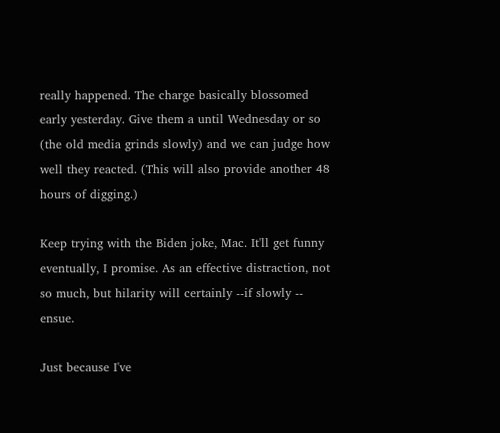really happened. The charge basically blossomed early yesterday. Give them a until Wednesday or so (the old media grinds slowly) and we can judge how well they reacted. (This will also provide another 48 hours of digging.)

Keep trying with the Biden joke, Mac. It'll get funny eventually, I promise. As an effective distraction, not so much, but hilarity will certainly --if slowly -- ensue.

Just because I've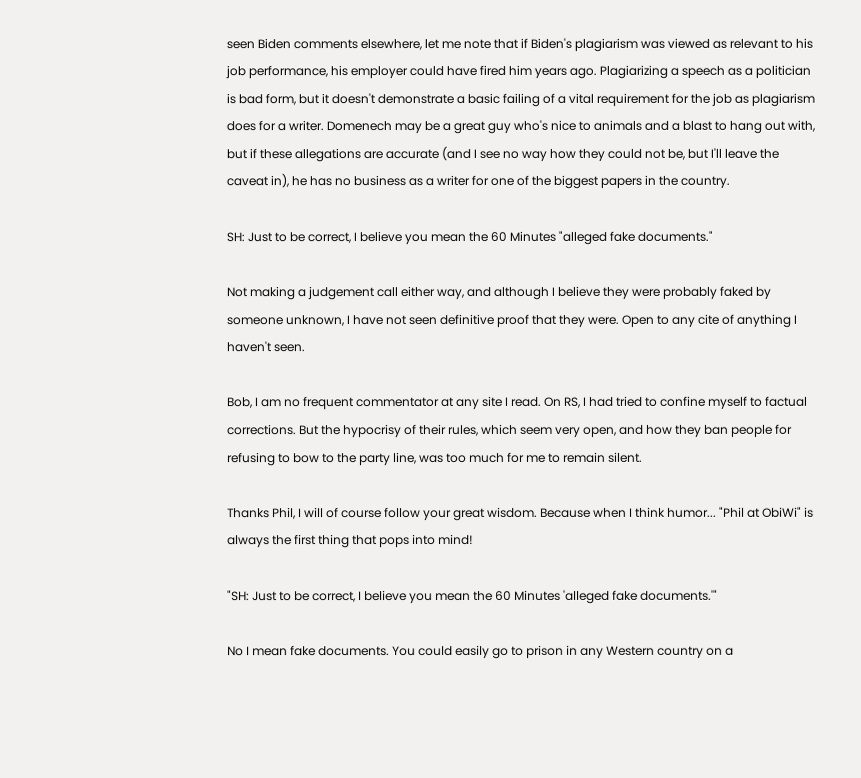seen Biden comments elsewhere, let me note that if Biden's plagiarism was viewed as relevant to his job performance, his employer could have fired him years ago. Plagiarizing a speech as a politician is bad form, but it doesn't demonstrate a basic failing of a vital requirement for the job as plagiarism does for a writer. Domenech may be a great guy who's nice to animals and a blast to hang out with, but if these allegations are accurate (and I see no way how they could not be, but I'll leave the caveat in), he has no business as a writer for one of the biggest papers in the country.

SH: Just to be correct, I believe you mean the 60 Minutes "alleged fake documents."

Not making a judgement call either way, and although I believe they were probably faked by someone unknown, I have not seen definitive proof that they were. Open to any cite of anything I haven't seen.

Bob, I am no frequent commentator at any site I read. On RS, I had tried to confine myself to factual corrections. But the hypocrisy of their rules, which seem very open, and how they ban people for refusing to bow to the party line, was too much for me to remain silent.

Thanks Phil, I will of course follow your great wisdom. Because when I think humor... "Phil at ObiWi" is always the first thing that pops into mind!

"SH: Just to be correct, I believe you mean the 60 Minutes 'alleged fake documents.'"

No I mean fake documents. You could easily go to prison in any Western country on a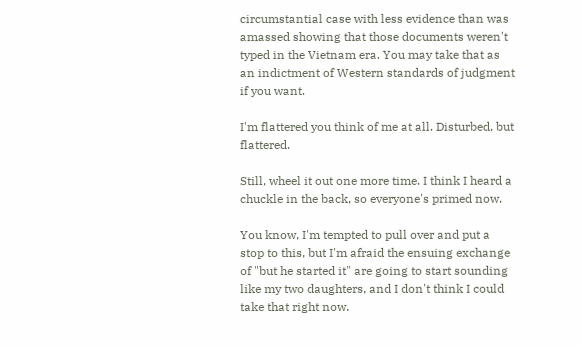circumstantial case with less evidence than was amassed showing that those documents weren't typed in the Vietnam era. You may take that as an indictment of Western standards of judgment if you want.

I'm flattered you think of me at all. Disturbed, but flattered.

Still, wheel it out one more time. I think I heard a chuckle in the back, so everyone's primed now.

You know, I'm tempted to pull over and put a stop to this, but I'm afraid the ensuing exchange of "but he started it" are going to start sounding like my two daughters, and I don't think I could take that right now.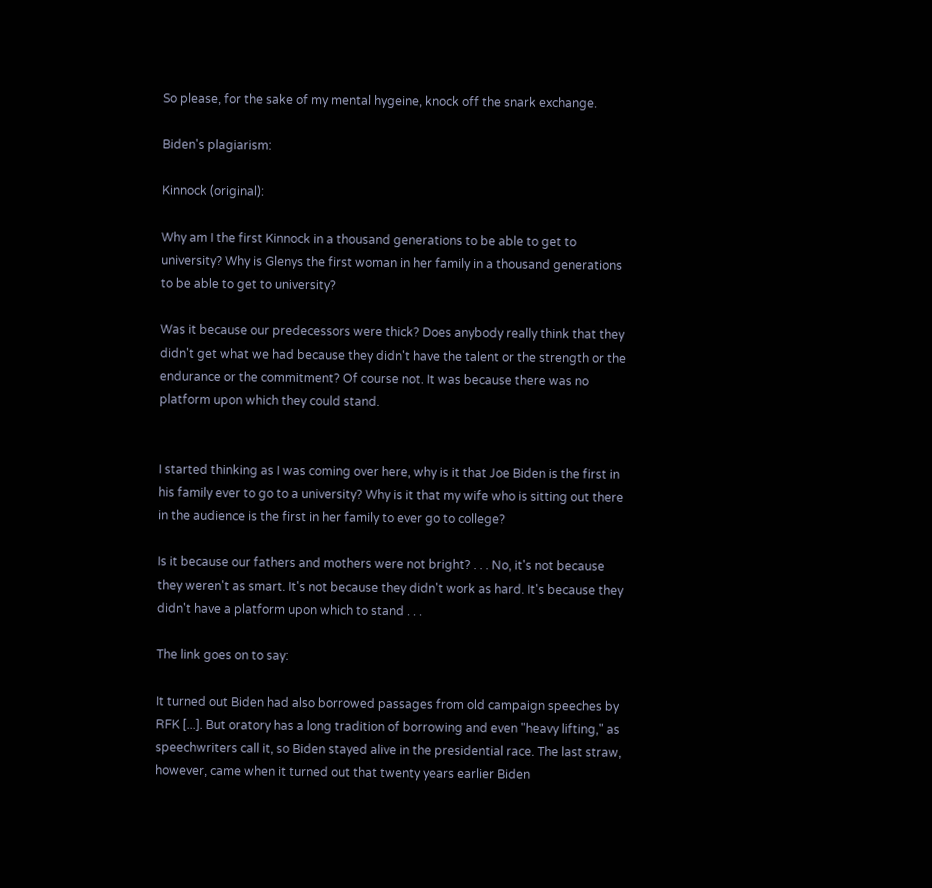So please, for the sake of my mental hygeine, knock off the snark exchange.

Biden's plagiarism:

Kinnock (original):

Why am I the first Kinnock in a thousand generations to be able to get to university? Why is Glenys the first woman in her family in a thousand generations to be able to get to university?

Was it because our predecessors were thick? Does anybody really think that they didn't get what we had because they didn't have the talent or the strength or the endurance or the commitment? Of course not. It was because there was no platform upon which they could stand.


I started thinking as I was coming over here, why is it that Joe Biden is the first in his family ever to go to a university? Why is it that my wife who is sitting out there in the audience is the first in her family to ever go to college?

Is it because our fathers and mothers were not bright? . . . No, it's not because they weren't as smart. It's not because they didn't work as hard. It's because they didn't have a platform upon which to stand . . .

The link goes on to say:

It turned out Biden had also borrowed passages from old campaign speeches by RFK [...]. But oratory has a long tradition of borrowing and even "heavy lifting," as speechwriters call it, so Biden stayed alive in the presidential race. The last straw, however, came when it turned out that twenty years earlier Biden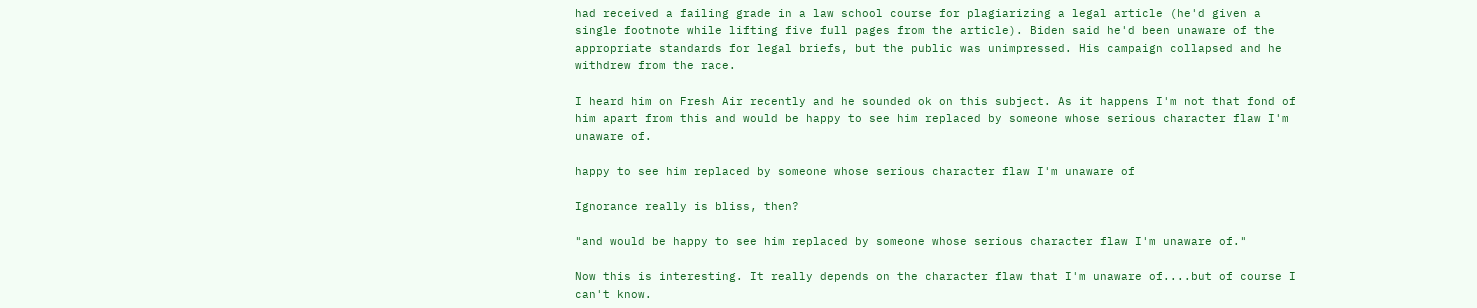had received a failing grade in a law school course for plagiarizing a legal article (he'd given a single footnote while lifting five full pages from the article). Biden said he'd been unaware of the appropriate standards for legal briefs, but the public was unimpressed. His campaign collapsed and he withdrew from the race.

I heard him on Fresh Air recently and he sounded ok on this subject. As it happens I'm not that fond of him apart from this and would be happy to see him replaced by someone whose serious character flaw I'm unaware of.

happy to see him replaced by someone whose serious character flaw I'm unaware of

Ignorance really is bliss, then?

"and would be happy to see him replaced by someone whose serious character flaw I'm unaware of."

Now this is interesting. It really depends on the character flaw that I'm unaware of....but of course I can't know.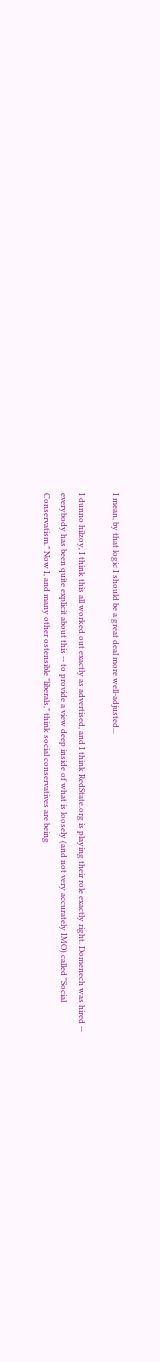I mean, by that logic I should be a great deal more well-adjusted...

I dunno hilzoy, I think this all worked out exactly as advertised, and I think RedState.org is playing their role exactly right. Domenech was hired -- everybody has been quite explicit about this -- to provide a view deep inside of what is loosely (and not very accurately IMO) called "Social Conservatism." Now I, and many other ostensible "liberals," think social conservatives are being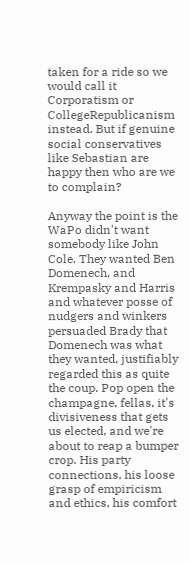taken for a ride so we would call it Corporatism or CollegeRepublicanism instead. But if genuine social conservatives like Sebastian are happy then who are we to complain?

Anyway the point is the WaPo didn't want somebody like John Cole. They wanted Ben Domenech, and Krempasky and Harris and whatever posse of nudgers and winkers persuaded Brady that Domenech was what they wanted, justifiably regarded this as quite the coup. Pop open the champagne, fellas, it's divisiveness that gets us elected, and we're about to reap a bumper crop. His party connections, his loose grasp of empiricism and ethics, his comfort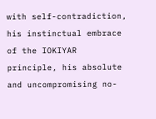with self-contradiction, his instinctual embrace of the IOKIYAR principle, his absolute and uncompromising no-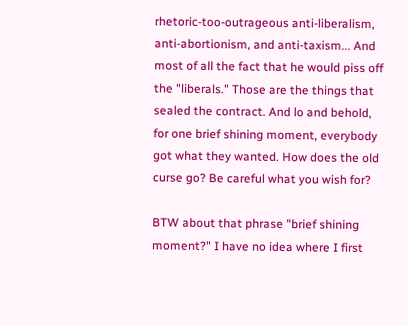rhetoric-too-outrageous anti-liberalism, anti-abortionism, and anti-taxism... And most of all the fact that he would piss off the "liberals." Those are the things that sealed the contract. And lo and behold, for one brief shining moment, everybody got what they wanted. How does the old curse go? Be careful what you wish for?

BTW about that phrase "brief shining moment?" I have no idea where I first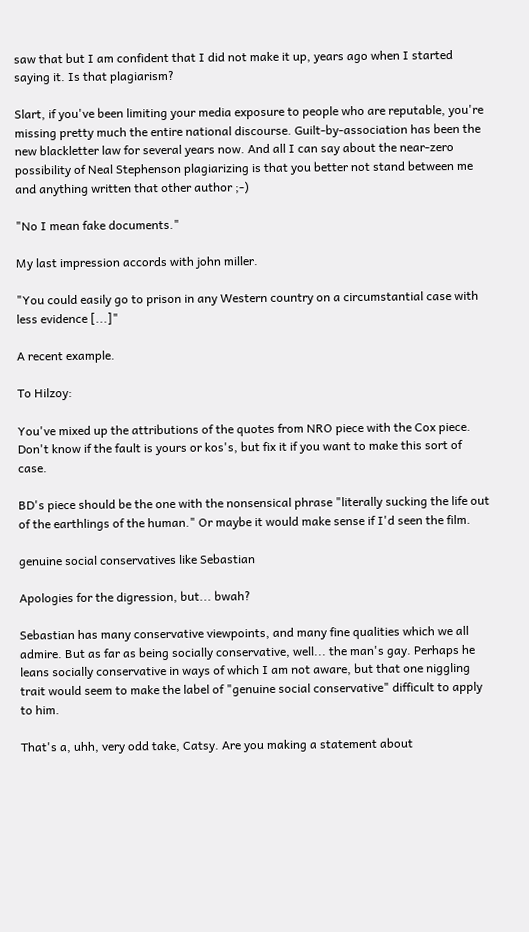saw that but I am confident that I did not make it up, years ago when I started saying it. Is that plagiarism?

Slart, if you've been limiting your media exposure to people who are reputable, you're missing pretty much the entire national discourse. Guilt-by-association has been the new blackletter law for several years now. And all I can say about the near-zero possibility of Neal Stephenson plagiarizing is that you better not stand between me and anything written that other author ;-)

"No I mean fake documents."

My last impression accords with john miller.

"You could easily go to prison in any Western country on a circumstantial case with less evidence [...]"

A recent example.

To Hilzoy:

You've mixed up the attributions of the quotes from NRO piece with the Cox piece. Don't know if the fault is yours or kos's, but fix it if you want to make this sort of case.

BD's piece should be the one with the nonsensical phrase "literally sucking the life out of the earthlings of the human." Or maybe it would make sense if I'd seen the film.

genuine social conservatives like Sebastian

Apologies for the digression, but... bwah?

Sebastian has many conservative viewpoints, and many fine qualities which we all admire. But as far as being socially conservative, well... the man's gay. Perhaps he leans socially conservative in ways of which I am not aware, but that one niggling trait would seem to make the label of "genuine social conservative" difficult to apply to him.

That's a, uhh, very odd take, Catsy. Are you making a statement about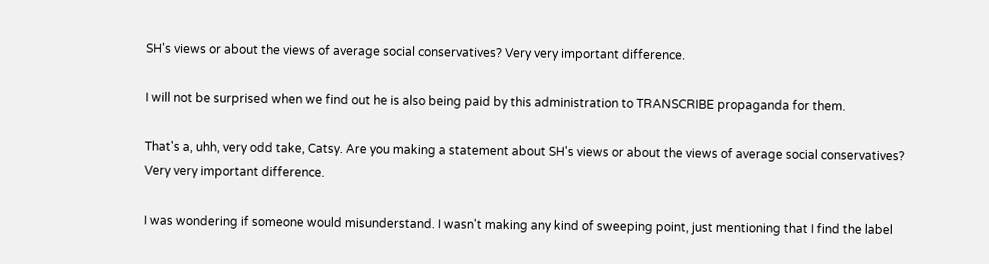SH's views or about the views of average social conservatives? Very very important difference.

I will not be surprised when we find out he is also being paid by this administration to TRANSCRIBE propaganda for them.

That's a, uhh, very odd take, Catsy. Are you making a statement about SH's views or about the views of average social conservatives? Very very important difference.

I was wondering if someone would misunderstand. I wasn't making any kind of sweeping point, just mentioning that I find the label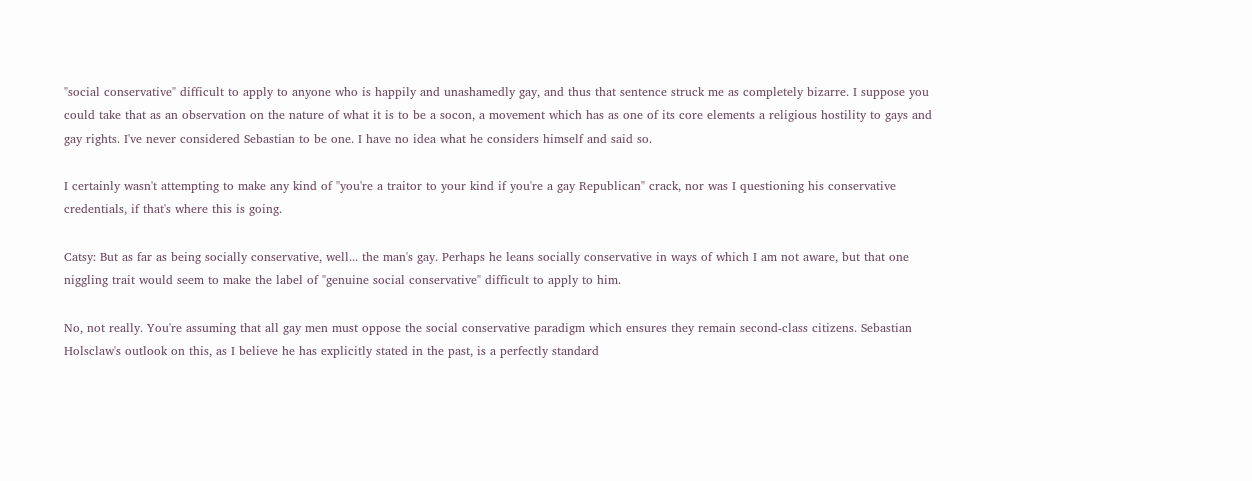"social conservative" difficult to apply to anyone who is happily and unashamedly gay, and thus that sentence struck me as completely bizarre. I suppose you could take that as an observation on the nature of what it is to be a socon, a movement which has as one of its core elements a religious hostility to gays and gay rights. I've never considered Sebastian to be one. I have no idea what he considers himself and said so.

I certainly wasn't attempting to make any kind of "you're a traitor to your kind if you're a gay Republican" crack, nor was I questioning his conservative credentials, if that's where this is going.

Catsy: But as far as being socially conservative, well... the man's gay. Perhaps he leans socially conservative in ways of which I am not aware, but that one niggling trait would seem to make the label of "genuine social conservative" difficult to apply to him.

No, not really. You're assuming that all gay men must oppose the social conservative paradigm which ensures they remain second-class citizens. Sebastian Holsclaw's outlook on this, as I believe he has explicitly stated in the past, is a perfectly standard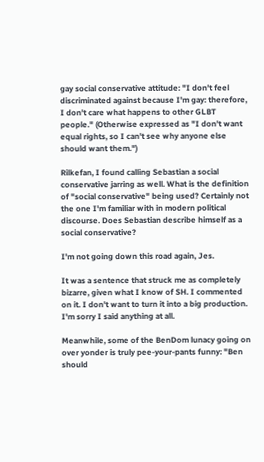gay social conservative attitude: "I don't feel discriminated against because I'm gay: therefore, I don't care what happens to other GLBT people." (Otherwise expressed as "I don't want equal rights, so I can't see why anyone else should want them.")

Rilkefan, I found calling Sebastian a social conservative jarring as well. What is the definition of "social conservative" being used? Certainly not the one I'm familiar with in modern political discourse. Does Sebastian describe himself as a social conservative?

I'm not going down this road again, Jes.

It was a sentence that struck me as completely bizarre, given what I know of SH. I commented on it. I don't want to turn it into a big production. I'm sorry I said anything at all.

Meanwhile, some of the BenDom lunacy going on over yonder is truly pee-your-pants funny: "Ben should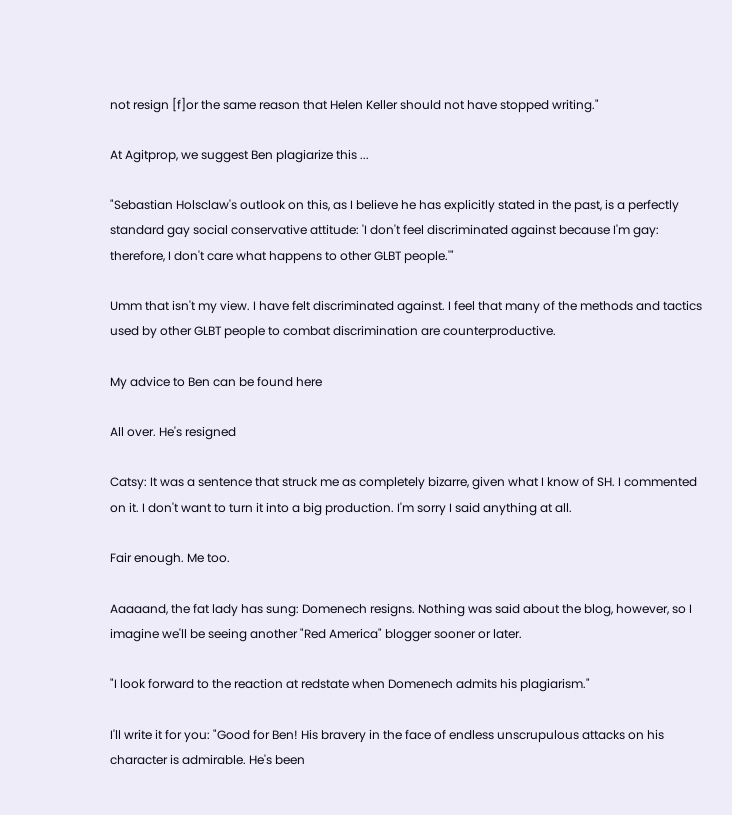not resign [f]or the same reason that Helen Keller should not have stopped writing."

At Agitprop, we suggest Ben plagiarize this ...

"Sebastian Holsclaw's outlook on this, as I believe he has explicitly stated in the past, is a perfectly standard gay social conservative attitude: 'I don't feel discriminated against because I'm gay: therefore, I don't care what happens to other GLBT people.'"

Umm that isn't my view. I have felt discriminated against. I feel that many of the methods and tactics used by other GLBT people to combat discrimination are counterproductive.

My advice to Ben can be found here

All over. He's resigned

Catsy: It was a sentence that struck me as completely bizarre, given what I know of SH. I commented on it. I don't want to turn it into a big production. I'm sorry I said anything at all.

Fair enough. Me too.

Aaaaand, the fat lady has sung: Domenech resigns. Nothing was said about the blog, however, so I imagine we'll be seeing another "Red America" blogger sooner or later.

"I look forward to the reaction at redstate when Domenech admits his plagiarism."

I'll write it for you: "Good for Ben! His bravery in the face of endless unscrupulous attacks on his character is admirable. He's been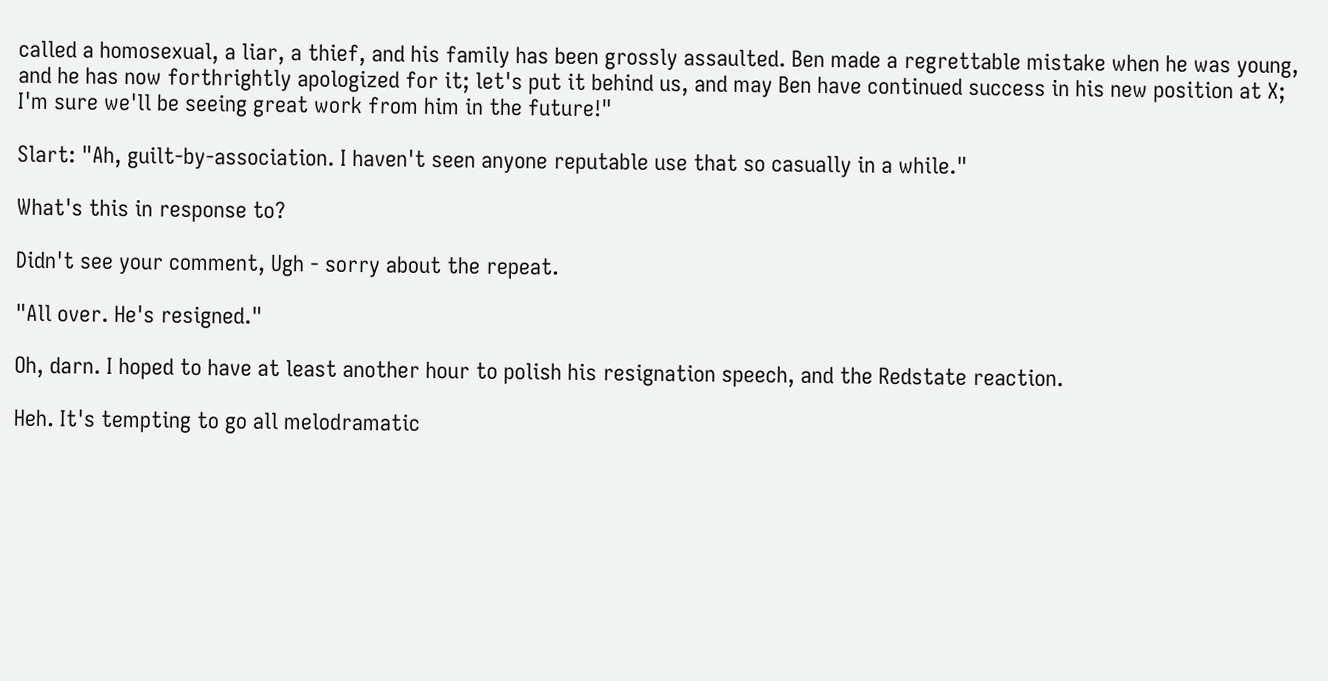called a homosexual, a liar, a thief, and his family has been grossly assaulted. Ben made a regrettable mistake when he was young, and he has now forthrightly apologized for it; let's put it behind us, and may Ben have continued success in his new position at X; I'm sure we'll be seeing great work from him in the future!"

Slart: "Ah, guilt-by-association. I haven't seen anyone reputable use that so casually in a while."

What's this in response to?

Didn't see your comment, Ugh - sorry about the repeat.

"All over. He's resigned."

Oh, darn. I hoped to have at least another hour to polish his resignation speech, and the Redstate reaction.

Heh. It's tempting to go all melodramatic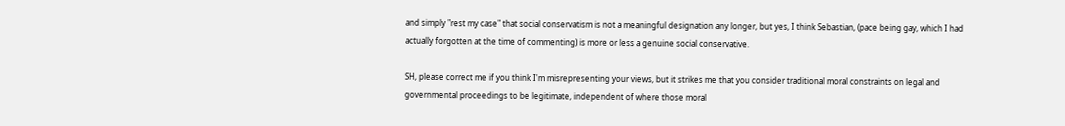and simply "rest my case" that social conservatism is not a meaningful designation any longer, but yes, I think Sebastian, (pace being gay, which I had actually forgotten at the time of commenting) is more or less a genuine social conservative.

SH, please correct me if you think I'm misrepresenting your views, but it strikes me that you consider traditional moral constraints on legal and governmental proceedings to be legitimate, independent of where those moral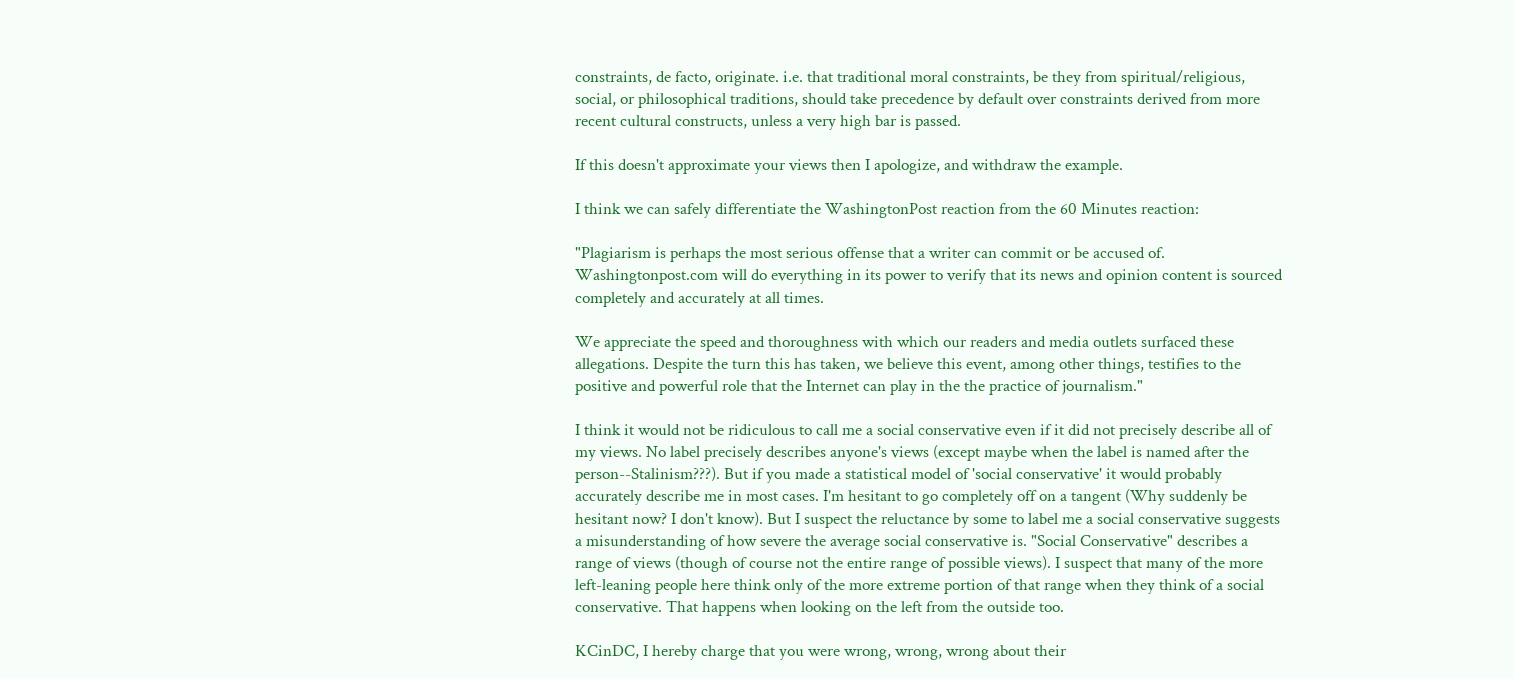constraints, de facto, originate. i.e. that traditional moral constraints, be they from spiritual/religious, social, or philosophical traditions, should take precedence by default over constraints derived from more recent cultural constructs, unless a very high bar is passed.

If this doesn't approximate your views then I apologize, and withdraw the example.

I think we can safely differentiate the WashingtonPost reaction from the 60 Minutes reaction:

"Plagiarism is perhaps the most serious offense that a writer can commit or be accused of. Washingtonpost.com will do everything in its power to verify that its news and opinion content is sourced completely and accurately at all times.

We appreciate the speed and thoroughness with which our readers and media outlets surfaced these allegations. Despite the turn this has taken, we believe this event, among other things, testifies to the positive and powerful role that the Internet can play in the the practice of journalism."

I think it would not be ridiculous to call me a social conservative even if it did not precisely describe all of my views. No label precisely describes anyone's views (except maybe when the label is named after the person--Stalinism???). But if you made a statistical model of 'social conservative' it would probably accurately describe me in most cases. I'm hesitant to go completely off on a tangent (Why suddenly be hesitant now? I don't know). But I suspect the reluctance by some to label me a social conservative suggests a misunderstanding of how severe the average social conservative is. "Social Conservative" describes a range of views (though of course not the entire range of possible views). I suspect that many of the more left-leaning people here think only of the more extreme portion of that range when they think of a social conservative. That happens when looking on the left from the outside too.

KCinDC, I hereby charge that you were wrong, wrong, wrong about their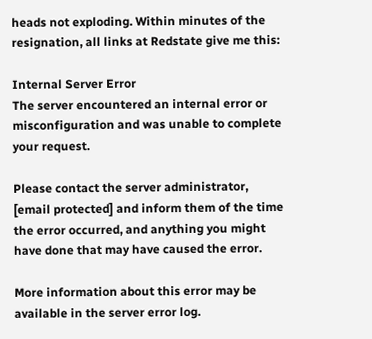heads not exploding. Within minutes of the resignation, all links at Redstate give me this:

Internal Server Error
The server encountered an internal error or misconfiguration and was unable to complete your request.

Please contact the server administrator, [email protected] and inform them of the time the error occurred, and anything you might have done that may have caused the error.

More information about this error may be available in the server error log.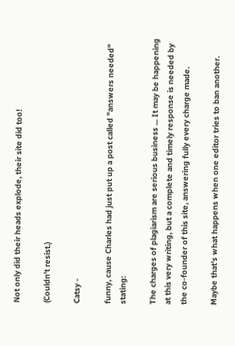Not only did their heads explode, their site did too!

(Couldn't resist.)

Catsy -

funny, cause Charles had just put up a post called "answers needed" stating:

The charges of plagiarism are serious business ... It may be happening at this very writing, but a complete and timely response is needed by the co-founder of this site, answering fully every charge made.

Maybe that's what happens when one editor tries to ban another.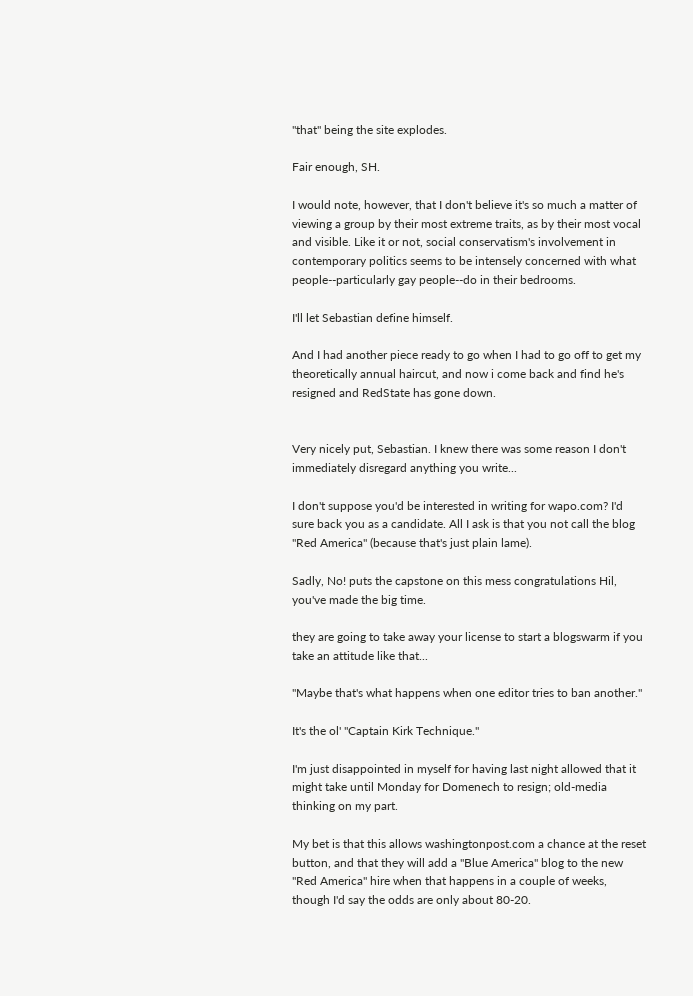"that" being the site explodes.

Fair enough, SH.

I would note, however, that I don't believe it's so much a matter of viewing a group by their most extreme traits, as by their most vocal and visible. Like it or not, social conservatism's involvement in contemporary politics seems to be intensely concerned with what people--particularly gay people--do in their bedrooms.

I'll let Sebastian define himself.

And I had another piece ready to go when I had to go off to get my theoretically annual haircut, and now i come back and find he's resigned and RedState has gone down.


Very nicely put, Sebastian. I knew there was some reason I don't immediately disregard anything you write...

I don't suppose you'd be interested in writing for wapo.com? I'd sure back you as a candidate. All I ask is that you not call the blog "Red America" (because that's just plain lame).

Sadly, No! puts the capstone on this mess congratulations Hil, you've made the big time.

they are going to take away your license to start a blogswarm if you take an attitude like that...

"Maybe that's what happens when one editor tries to ban another."

It's the ol' "Captain Kirk Technique."

I'm just disappointed in myself for having last night allowed that it might take until Monday for Domenech to resign; old-media thinking on my part.

My bet is that this allows washingtonpost.com a chance at the reset button, and that they will add a "Blue America" blog to the new "Red America" hire when that happens in a couple of weeks, though I'd say the odds are only about 80-20.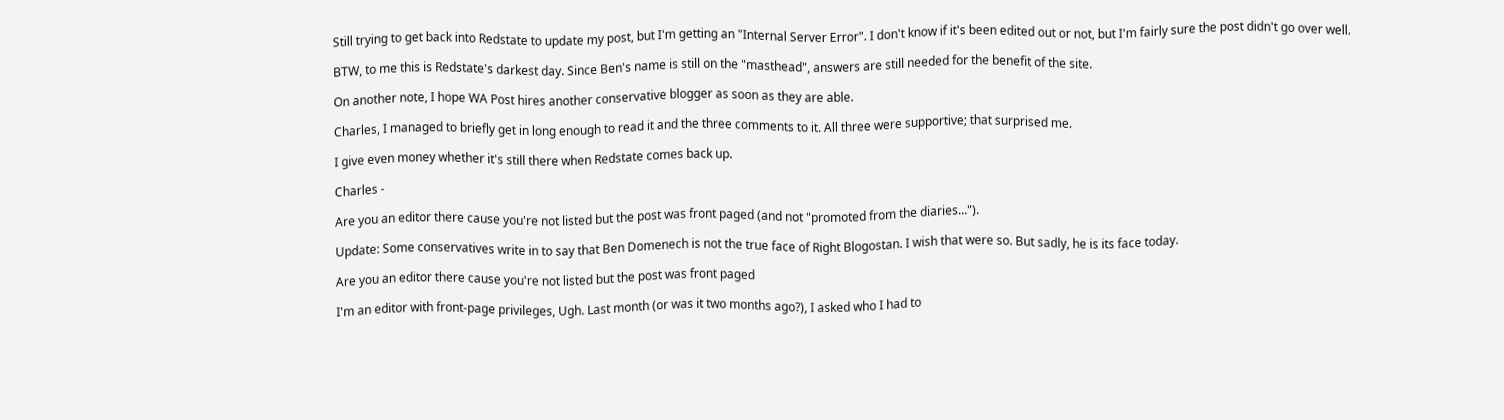Still trying to get back into Redstate to update my post, but I'm getting an "Internal Server Error". I don't know if it's been edited out or not, but I'm fairly sure the post didn't go over well.

BTW, to me this is Redstate's darkest day. Since Ben's name is still on the "masthead", answers are still needed for the benefit of the site.

On another note, I hope WA Post hires another conservative blogger as soon as they are able.

Charles, I managed to briefly get in long enough to read it and the three comments to it. All three were supportive; that surprised me.

I give even money whether it's still there when Redstate comes back up.

Charles -

Are you an editor there cause you're not listed but the post was front paged (and not "promoted from the diaries...").

Update: Some conservatives write in to say that Ben Domenech is not the true face of Right Blogostan. I wish that were so. But sadly, he is its face today.

Are you an editor there cause you're not listed but the post was front paged

I'm an editor with front-page privileges, Ugh. Last month (or was it two months ago?), I asked who I had to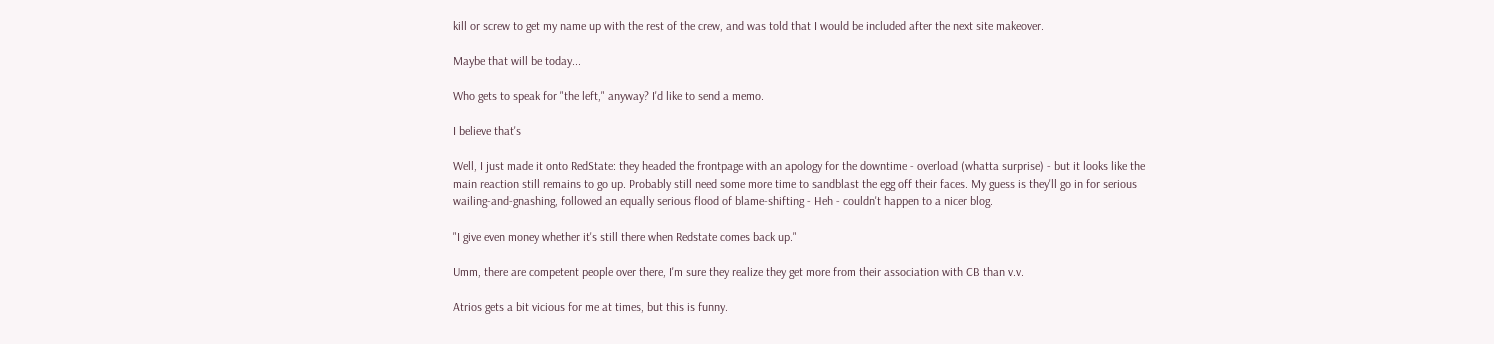kill or screw to get my name up with the rest of the crew, and was told that I would be included after the next site makeover.

Maybe that will be today...

Who gets to speak for "the left," anyway? I'd like to send a memo.

I believe that's

Well, I just made it onto RedState: they headed the frontpage with an apology for the downtime - overload (whatta surprise) - but it looks like the main reaction still remains to go up. Probably still need some more time to sandblast the egg off their faces. My guess is they'll go in for serious wailing-and-gnashing, followed an equally serious flood of blame-shifting - Heh - couldn't happen to a nicer blog.

"I give even money whether it's still there when Redstate comes back up."

Umm, there are competent people over there, I'm sure they realize they get more from their association with CB than v.v.

Atrios gets a bit vicious for me at times, but this is funny.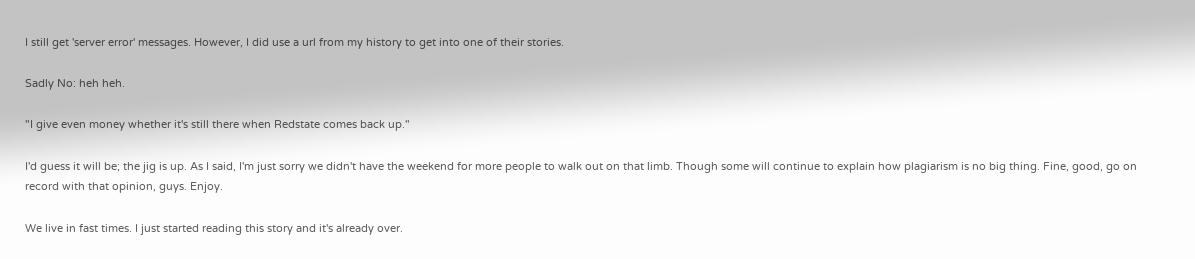I still get 'server error' messages. However, I did use a url from my history to get into one of their stories.

Sadly No: heh heh.

"I give even money whether it's still there when Redstate comes back up."

I'd guess it will be; the jig is up. As I said, I'm just sorry we didn't have the weekend for more people to walk out on that limb. Though some will continue to explain how plagiarism is no big thing. Fine, good, go on record with that opinion, guys. Enjoy.

We live in fast times. I just started reading this story and it's already over.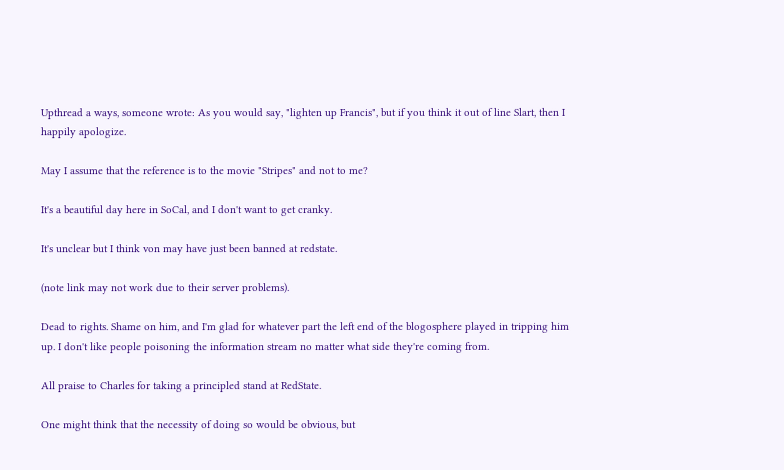Upthread a ways, someone wrote: As you would say, "lighten up Francis", but if you think it out of line Slart, then I happily apologize.

May I assume that the reference is to the movie "Stripes" and not to me?

It's a beautiful day here in SoCal, and I don't want to get cranky.

It's unclear but I think von may have just been banned at redstate.

(note link may not work due to their server problems).

Dead to rights. Shame on him, and I'm glad for whatever part the left end of the blogosphere played in tripping him up. I don't like people poisoning the information stream no matter what side they're coming from.

All praise to Charles for taking a principled stand at RedState.

One might think that the necessity of doing so would be obvious, but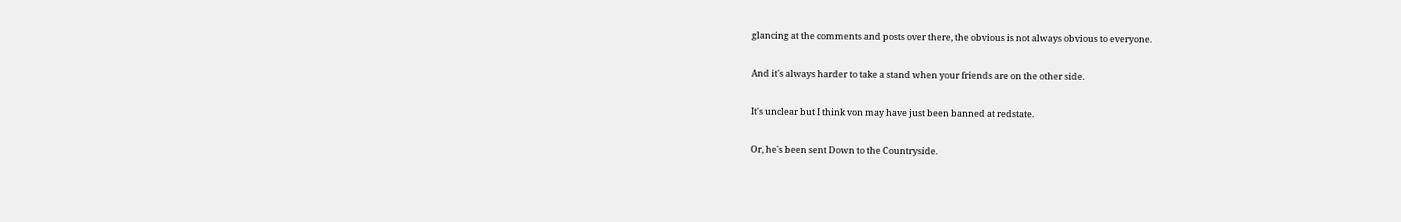glancing at the comments and posts over there, the obvious is not always obvious to everyone.

And it's always harder to take a stand when your friends are on the other side.

It's unclear but I think von may have just been banned at redstate.

Or, he's been sent Down to the Countryside.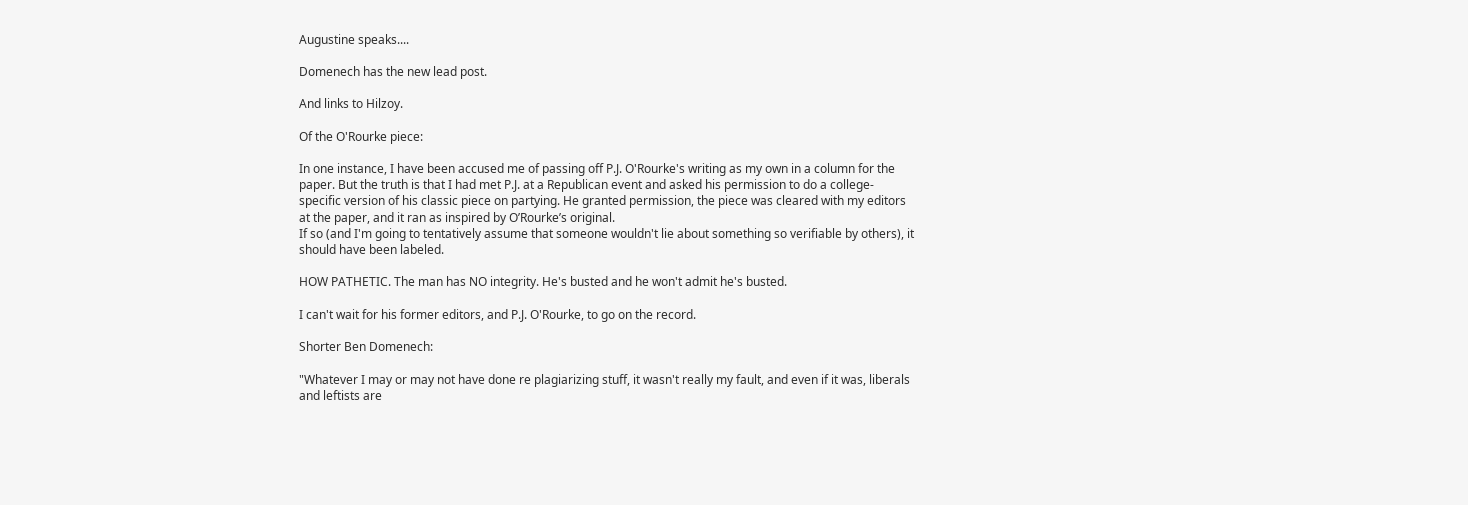Augustine speaks....

Domenech has the new lead post.

And links to Hilzoy.

Of the O'Rourke piece:

In one instance, I have been accused me of passing off P.J. O'Rourke's writing as my own in a column for the paper. But the truth is that I had met P.J. at a Republican event and asked his permission to do a college-specific version of his classic piece on partying. He granted permission, the piece was cleared with my editors at the paper, and it ran as inspired by O’Rourke’s original.
If so (and I'm going to tentatively assume that someone wouldn't lie about something so verifiable by others), it should have been labeled.

HOW PATHETIC. The man has NO integrity. He's busted and he won't admit he's busted.

I can't wait for his former editors, and P.J. O'Rourke, to go on the record.

Shorter Ben Domenech:

"Whatever I may or may not have done re plagiarizing stuff, it wasn't really my fault, and even if it was, liberals and leftists are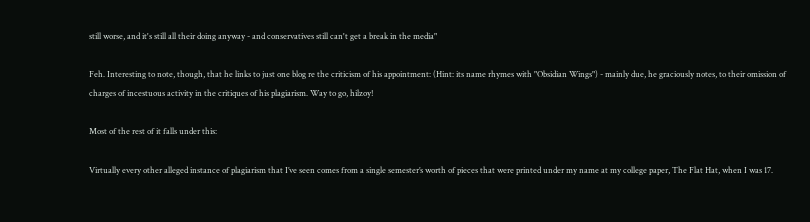still worse, and it's still all their doing anyway - and conservatives still can't get a break in the media"

Feh. Interesting to note, though, that he links to just one blog re the criticism of his appointment: (Hint: its name rhymes with "Obsidian Wings") - mainly due, he graciously notes, to their omission of charges of incestuous activity in the critiques of his plagiarism. Way to go, hilzoy!

Most of the rest of it falls under this:

Virtually every other alleged instance of plagiarism that I’ve seen comes from a single semester’s worth of pieces that were printed under my name at my college paper, The Flat Hat, when I was 17.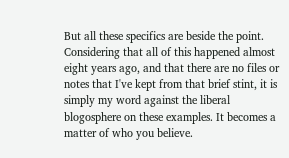But all these specifics are beside the point. Considering that all of this happened almost eight years ago, and that there are no files or notes that I've kept from that brief stint, it is simply my word against the liberal blogosphere on these examples. It becomes a matter of who you believe.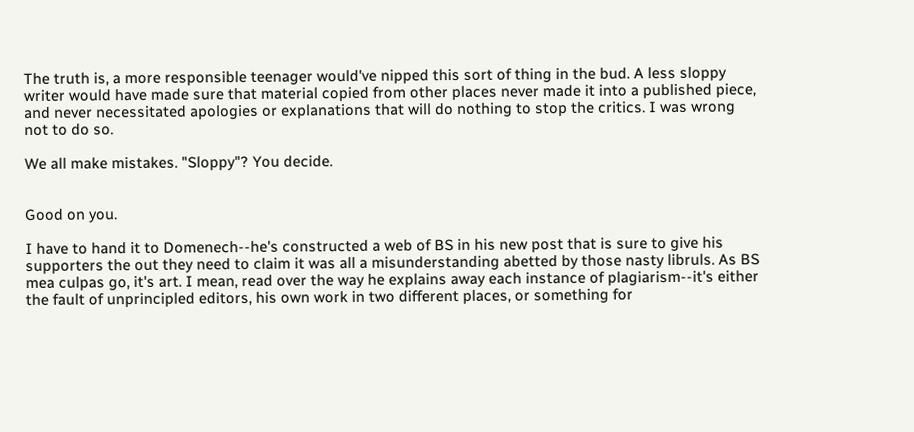The truth is, a more responsible teenager would've nipped this sort of thing in the bud. A less sloppy writer would have made sure that material copied from other places never made it into a published piece, and never necessitated apologies or explanations that will do nothing to stop the critics. I was wrong not to do so.

We all make mistakes. "Sloppy"? You decide.


Good on you.

I have to hand it to Domenech--he's constructed a web of BS in his new post that is sure to give his supporters the out they need to claim it was all a misunderstanding abetted by those nasty libruls. As BS mea culpas go, it's art. I mean, read over the way he explains away each instance of plagiarism--it's either the fault of unprincipled editors, his own work in two different places, or something for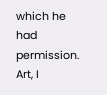which he had permission. Art, I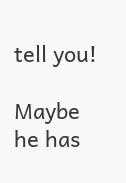tell you!

Maybe he has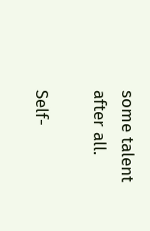some talent after all.

Self-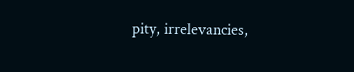pity, irrelevancies,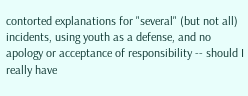contorted explanations for "several" (but not all) incidents, using youth as a defense, and no apology or acceptance of responsibility -- should I really have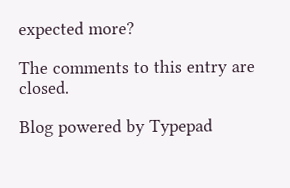expected more?

The comments to this entry are closed.

Blog powered by Typepad